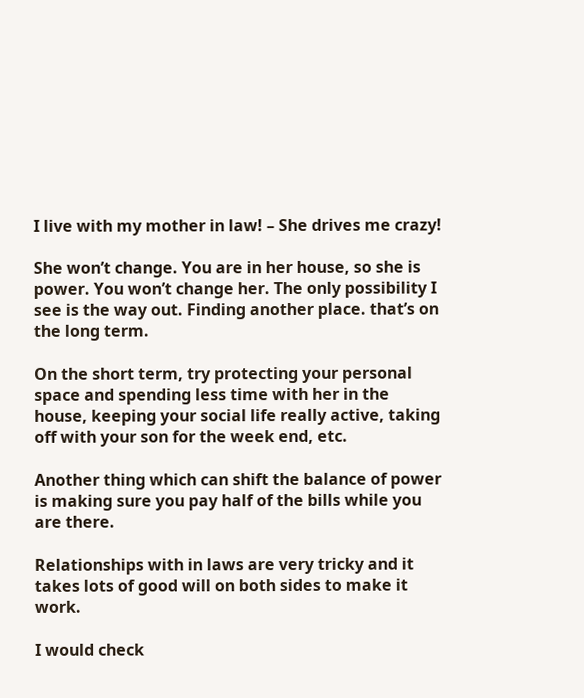I live with my mother in law! – She drives me crazy!

She won’t change. You are in her house, so she is power. You won’t change her. The only possibility I see is the way out. Finding another place. that’s on the long term.

On the short term, try protecting your personal space and spending less time with her in the house, keeping your social life really active, taking off with your son for the week end, etc.

Another thing which can shift the balance of power is making sure you pay half of the bills while you are there.

Relationships with in laws are very tricky and it takes lots of good will on both sides to make it work.

I would check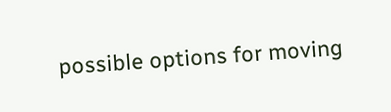possible options for moving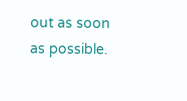out as soon as possible.